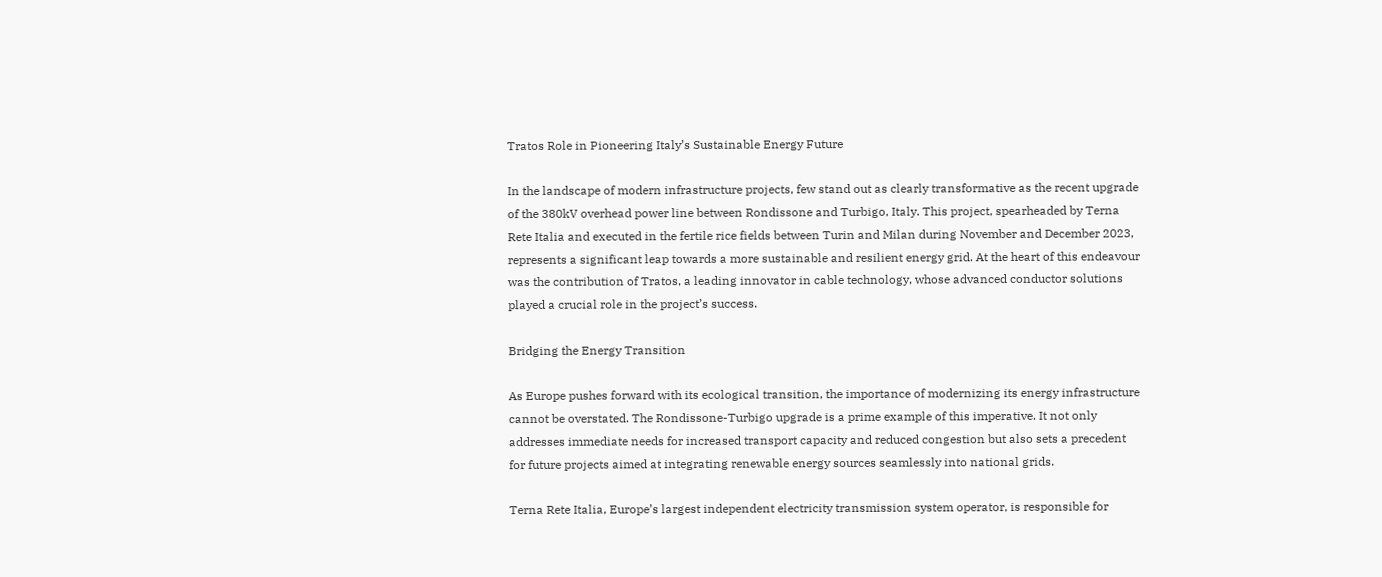Tratos Role in Pioneering Italy’s Sustainable Energy Future

In the landscape of modern infrastructure projects, few stand out as clearly transformative as the recent upgrade of the 380kV overhead power line between Rondissone and Turbigo, Italy. This project, spearheaded by Terna Rete Italia and executed in the fertile rice fields between Turin and Milan during November and December 2023, represents a significant leap towards a more sustainable and resilient energy grid. At the heart of this endeavour was the contribution of Tratos, a leading innovator in cable technology, whose advanced conductor solutions played a crucial role in the project’s success.

Bridging the Energy Transition

As Europe pushes forward with its ecological transition, the importance of modernizing its energy infrastructure cannot be overstated. The Rondissone-Turbigo upgrade is a prime example of this imperative. It not only addresses immediate needs for increased transport capacity and reduced congestion but also sets a precedent for future projects aimed at integrating renewable energy sources seamlessly into national grids.

Terna Rete Italia, Europe’s largest independent electricity transmission system operator, is responsible for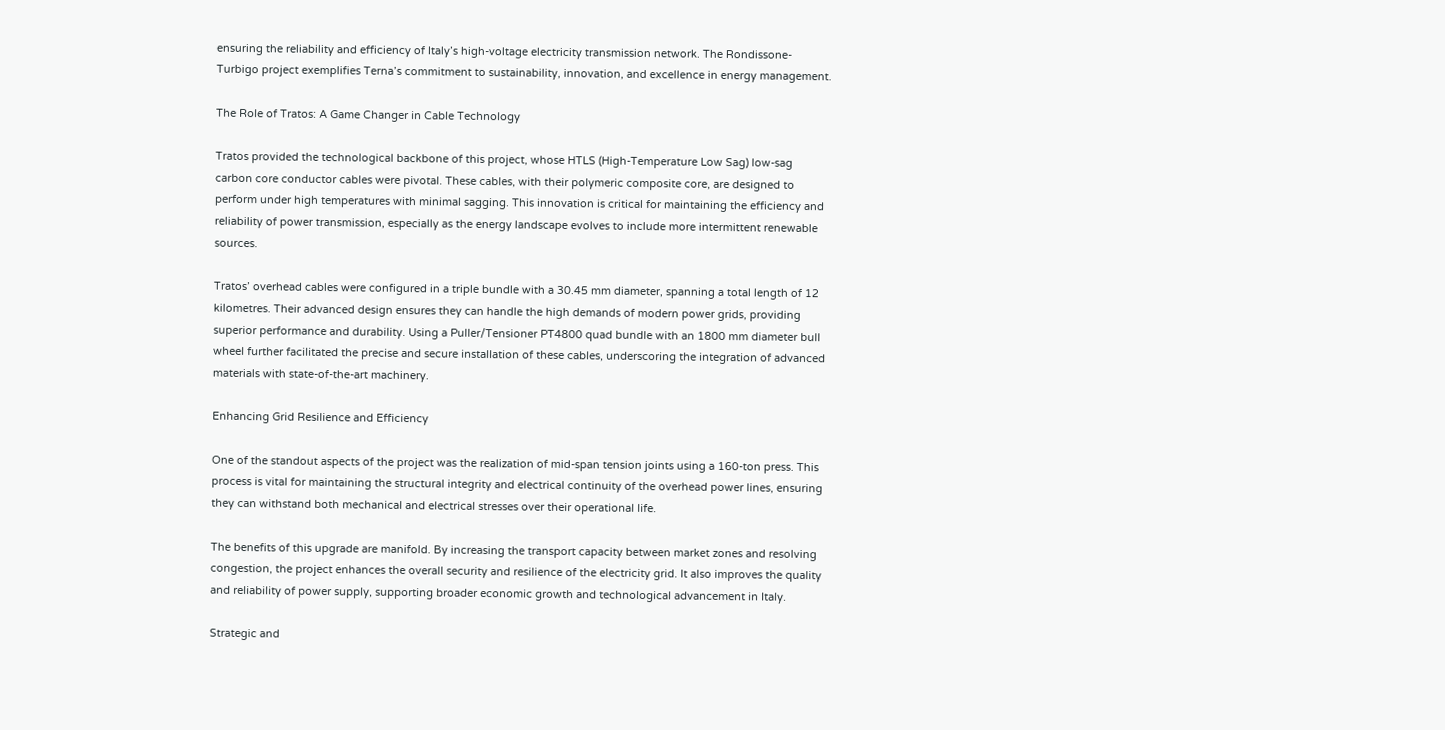ensuring the reliability and efficiency of Italy’s high-voltage electricity transmission network. The Rondissone-Turbigo project exemplifies Terna’s commitment to sustainability, innovation, and excellence in energy management.

The Role of Tratos: A Game Changer in Cable Technology

Tratos provided the technological backbone of this project, whose HTLS (High-Temperature Low Sag) low-sag carbon core conductor cables were pivotal. These cables, with their polymeric composite core, are designed to perform under high temperatures with minimal sagging. This innovation is critical for maintaining the efficiency and reliability of power transmission, especially as the energy landscape evolves to include more intermittent renewable sources.

Tratos’ overhead cables were configured in a triple bundle with a 30.45 mm diameter, spanning a total length of 12 kilometres. Their advanced design ensures they can handle the high demands of modern power grids, providing superior performance and durability. Using a Puller/Tensioner PT4800 quad bundle with an 1800 mm diameter bull wheel further facilitated the precise and secure installation of these cables, underscoring the integration of advanced materials with state-of-the-art machinery.

Enhancing Grid Resilience and Efficiency

One of the standout aspects of the project was the realization of mid-span tension joints using a 160-ton press. This process is vital for maintaining the structural integrity and electrical continuity of the overhead power lines, ensuring they can withstand both mechanical and electrical stresses over their operational life.

The benefits of this upgrade are manifold. By increasing the transport capacity between market zones and resolving congestion, the project enhances the overall security and resilience of the electricity grid. It also improves the quality and reliability of power supply, supporting broader economic growth and technological advancement in Italy.

Strategic and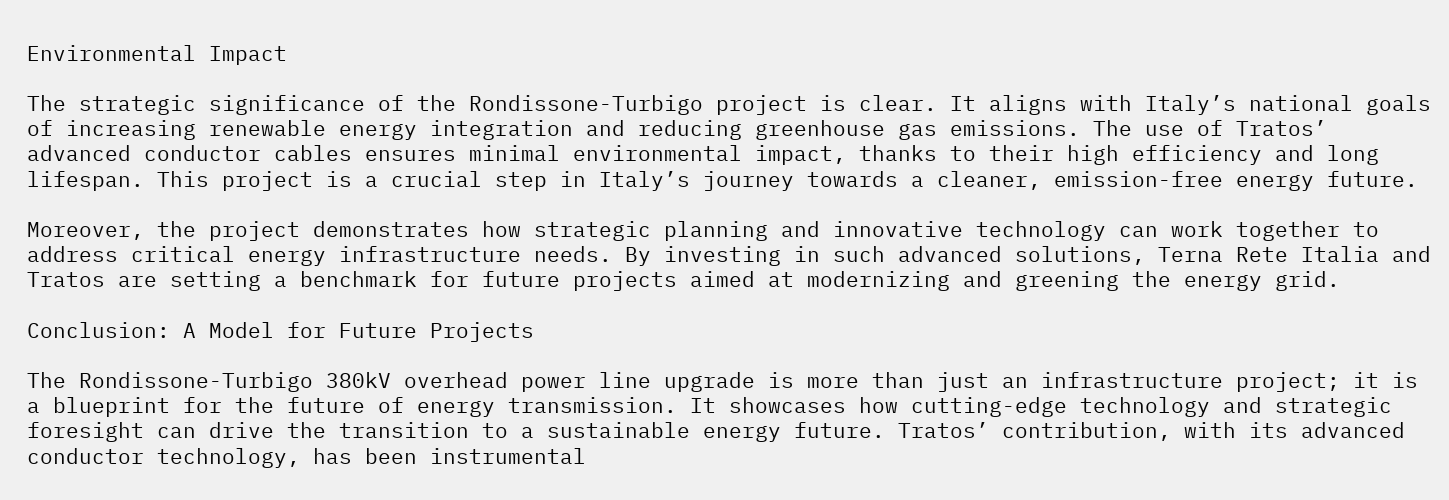Environmental Impact

The strategic significance of the Rondissone-Turbigo project is clear. It aligns with Italy’s national goals of increasing renewable energy integration and reducing greenhouse gas emissions. The use of Tratos’ advanced conductor cables ensures minimal environmental impact, thanks to their high efficiency and long lifespan. This project is a crucial step in Italy’s journey towards a cleaner, emission-free energy future.

Moreover, the project demonstrates how strategic planning and innovative technology can work together to address critical energy infrastructure needs. By investing in such advanced solutions, Terna Rete Italia and Tratos are setting a benchmark for future projects aimed at modernizing and greening the energy grid.

Conclusion: A Model for Future Projects

The Rondissone-Turbigo 380kV overhead power line upgrade is more than just an infrastructure project; it is a blueprint for the future of energy transmission. It showcases how cutting-edge technology and strategic foresight can drive the transition to a sustainable energy future. Tratos’ contribution, with its advanced conductor technology, has been instrumental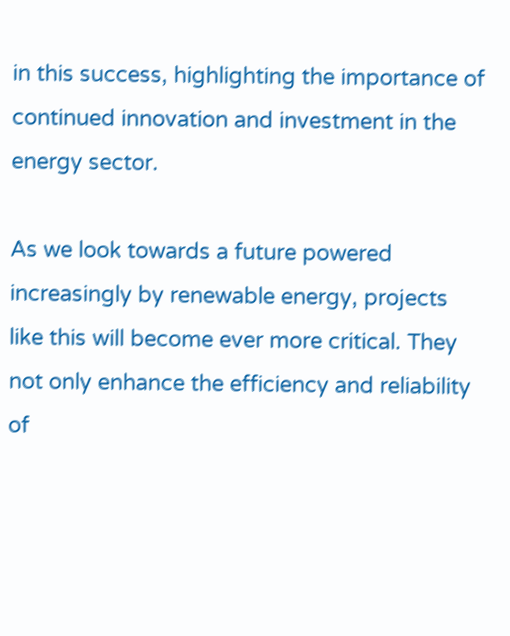in this success, highlighting the importance of continued innovation and investment in the energy sector.

As we look towards a future powered increasingly by renewable energy, projects like this will become ever more critical. They not only enhance the efficiency and reliability of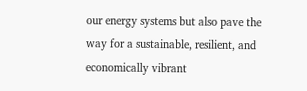our energy systems but also pave the way for a sustainable, resilient, and economically vibrant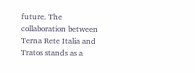future. The collaboration between Terna Rete Italia and Tratos stands as a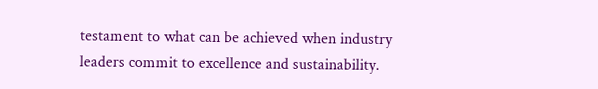testament to what can be achieved when industry leaders commit to excellence and sustainability.